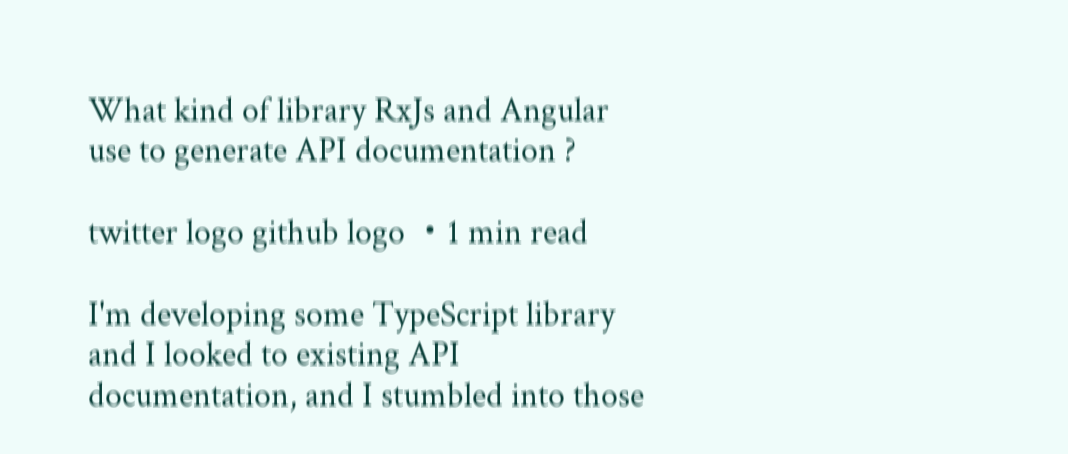What kind of library RxJs and Angular use to generate API documentation ?

twitter logo github logo ・1 min read

I'm developing some TypeScript library and I looked to existing API documentation, and I stumbled into those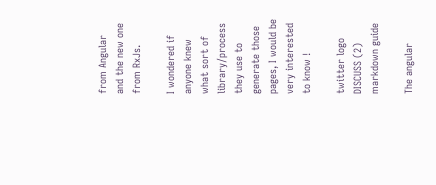from Angular and the new one from RxJs.

I wondered if anyone knew what sort of library/process they use to generate those pages, I would be very interested to know !

twitter logo DISCUSS (2)
markdown guide

The angular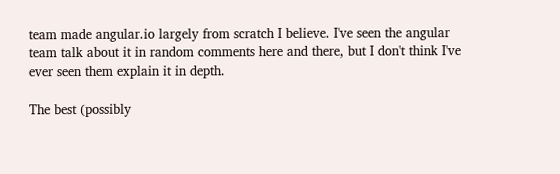team made angular.io largely from scratch I believe. I've seen the angular team talk about it in random comments here and there, but I don't think I've ever seen them explain it in depth.

The best (possibly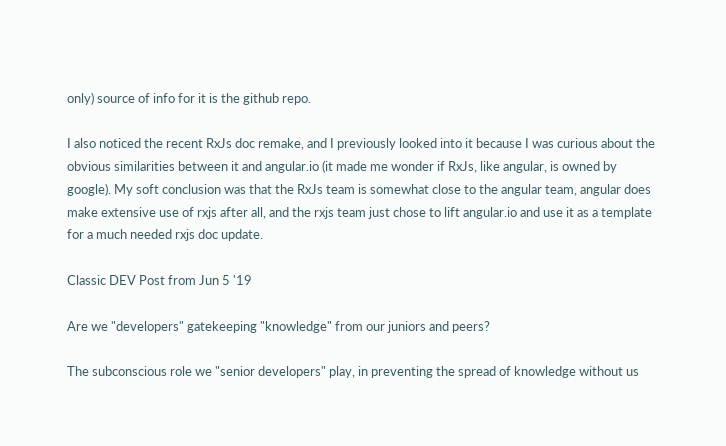only) source of info for it is the github repo.

I also noticed the recent RxJs doc remake, and I previously looked into it because I was curious about the obvious similarities between it and angular.io (it made me wonder if RxJs, like angular, is owned by google). My soft conclusion was that the RxJs team is somewhat close to the angular team, angular does make extensive use of rxjs after all, and the rxjs team just chose to lift angular.io and use it as a template for a much needed rxjs doc update.

Classic DEV Post from Jun 5 '19

Are we "developers" gatekeeping "knowledge" from our juniors and peers?

The subconscious role we "senior developers" play, in preventing the spread of knowledge without us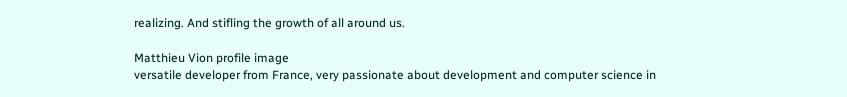realizing. And stifling the growth of all around us.

Matthieu Vion profile image
versatile developer from France, very passionate about development and computer science in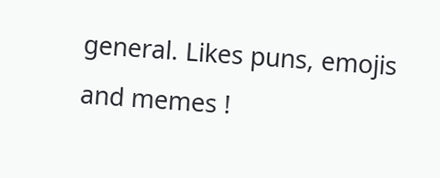general. Likes puns, emojis and memes !